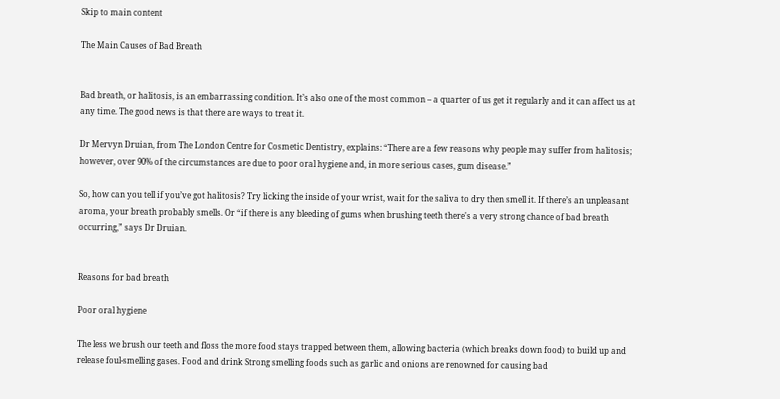Skip to main content

The Main Causes of Bad Breath


Bad breath, or halitosis, is an embarrassing condition. It’s also one of the most common – a quarter of us get it regularly and it can affect us at any time. The good news is that there are ways to treat it.

Dr Mervyn Druian, from The London Centre for Cosmetic Dentistry, explains: “There are a few reasons why people may suffer from halitosis; however, over 90% of the circumstances are due to poor oral hygiene and, in more serious cases, gum disease.”

So, how can you tell if you’ve got halitosis? Try licking the inside of your wrist, wait for the saliva to dry then smell it. If there’s an unpleasant aroma, your breath probably smells. Or “if there is any bleeding of gums when brushing teeth there's a very strong chance of bad breath occurring,” says Dr Druian.


Reasons for bad breath

Poor oral hygiene

The less we brush our teeth and floss the more food stays trapped between them, allowing bacteria (which breaks down food) to build up and release foul-smelling gases. Food and drink Strong smelling foods such as garlic and onions are renowned for causing bad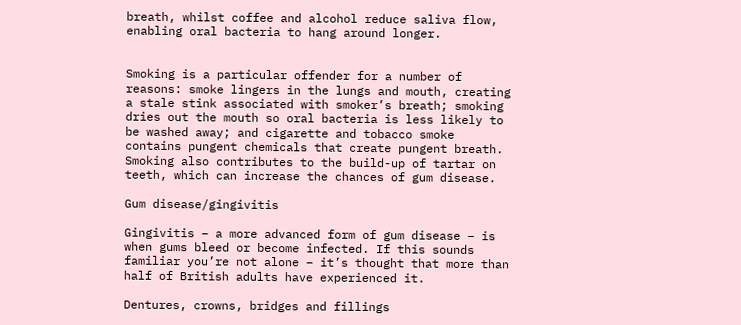breath, whilst coffee and alcohol reduce saliva flow, enabling oral bacteria to hang around longer.


Smoking is a particular offender for a number of reasons: smoke lingers in the lungs and mouth, creating a stale stink associated with smoker’s breath; smoking dries out the mouth so oral bacteria is less likely to be washed away; and cigarette and tobacco smoke contains pungent chemicals that create pungent breath. Smoking also contributes to the build-up of tartar on teeth, which can increase the chances of gum disease.

Gum disease/gingivitis

Gingivitis – a more advanced form of gum disease – is when gums bleed or become infected. If this sounds familiar you’re not alone – it’s thought that more than half of British adults have experienced it.

Dentures, crowns, bridges and fillings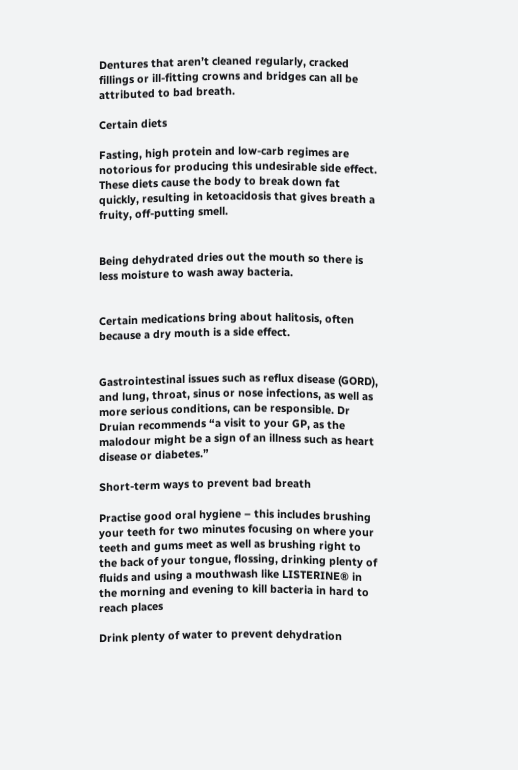Dentures that aren’t cleaned regularly, cracked fillings or ill-fitting crowns and bridges can all be attributed to bad breath.

Certain diets

Fasting, high protein and low-carb regimes are notorious for producing this undesirable side effect. These diets cause the body to break down fat quickly, resulting in ketoacidosis that gives breath a fruity, off-putting smell.


Being dehydrated dries out the mouth so there is less moisture to wash away bacteria.


Certain medications bring about halitosis, often because a dry mouth is a side effect.


Gastrointestinal issues such as reflux disease (GORD), and lung, throat, sinus or nose infections, as well as more serious conditions, can be responsible. Dr Druian recommends “a visit to your GP, as the malodour might be a sign of an illness such as heart disease or diabetes.”

Short-term ways to prevent bad breath

Practise good oral hygiene – this includes brushing your teeth for two minutes focusing on where your teeth and gums meet as well as brushing right to the back of your tongue, flossing, drinking plenty of fluids and using a mouthwash like LISTERINE® in the morning and evening to kill bacteria in hard to reach places

Drink plenty of water to prevent dehydration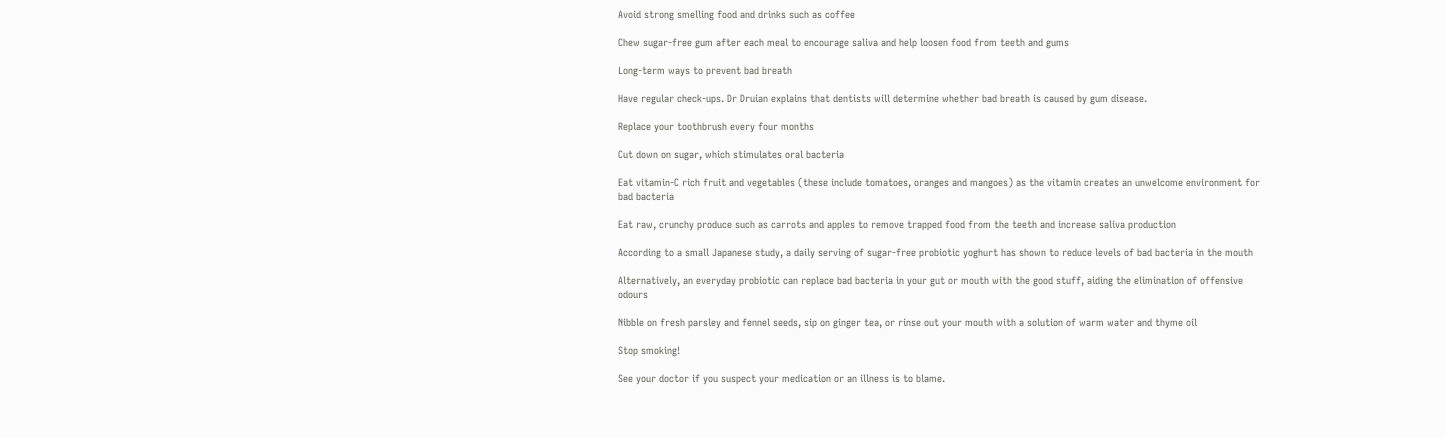Avoid strong smelling food and drinks such as coffee

Chew sugar-free gum after each meal to encourage saliva and help loosen food from teeth and gums

Long-term ways to prevent bad breath

Have regular check-ups. Dr Druian explains that dentists will determine whether bad breath is caused by gum disease.

Replace your toothbrush every four months

Cut down on sugar, which stimulates oral bacteria

Eat vitamin-C rich fruit and vegetables (these include tomatoes, oranges and mangoes) as the vitamin creates an unwelcome environment for bad bacteria

Eat raw, crunchy produce such as carrots and apples to remove trapped food from the teeth and increase saliva production

According to a small Japanese study, a daily serving of sugar-free probiotic yoghurt has shown to reduce levels of bad bacteria in the mouth

Alternatively, an everyday probiotic can replace bad bacteria in your gut or mouth with the good stuff, aiding the elimination of offensive odours

Nibble on fresh parsley and fennel seeds, sip on ginger tea, or rinse out your mouth with a solution of warm water and thyme oil

Stop smoking!

See your doctor if you suspect your medication or an illness is to blame.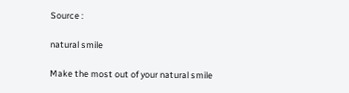Source :

natural smile

Make the most out of your natural smile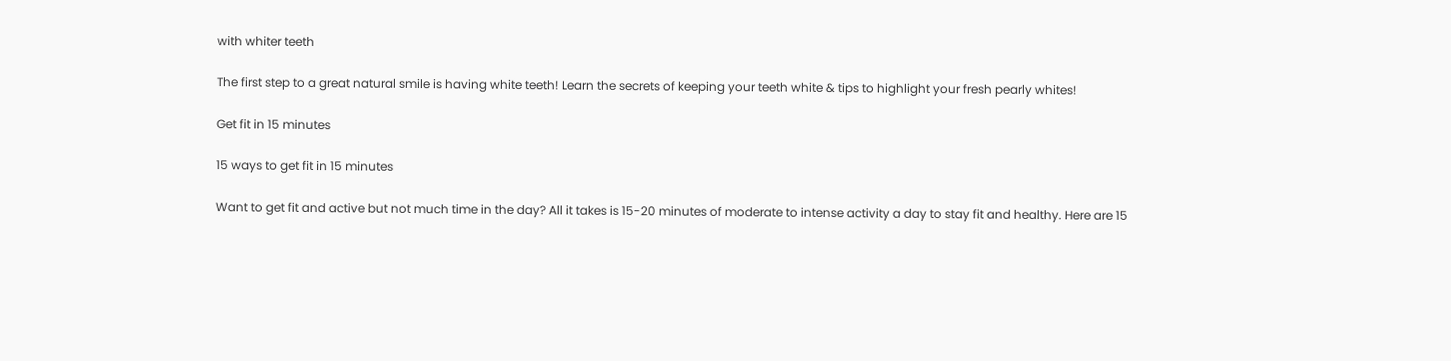with whiter teeth

The first step to a great natural smile is having white teeth! Learn the secrets of keeping your teeth white & tips to highlight your fresh pearly whites!

Get fit in 15 minutes

15 ways to get fit in 15 minutes

Want to get fit and active but not much time in the day? All it takes is 15-20 minutes of moderate to intense activity a day to stay fit and healthy. Here are 15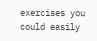exercises you could easily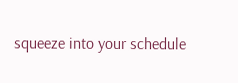squeeze into your schedule